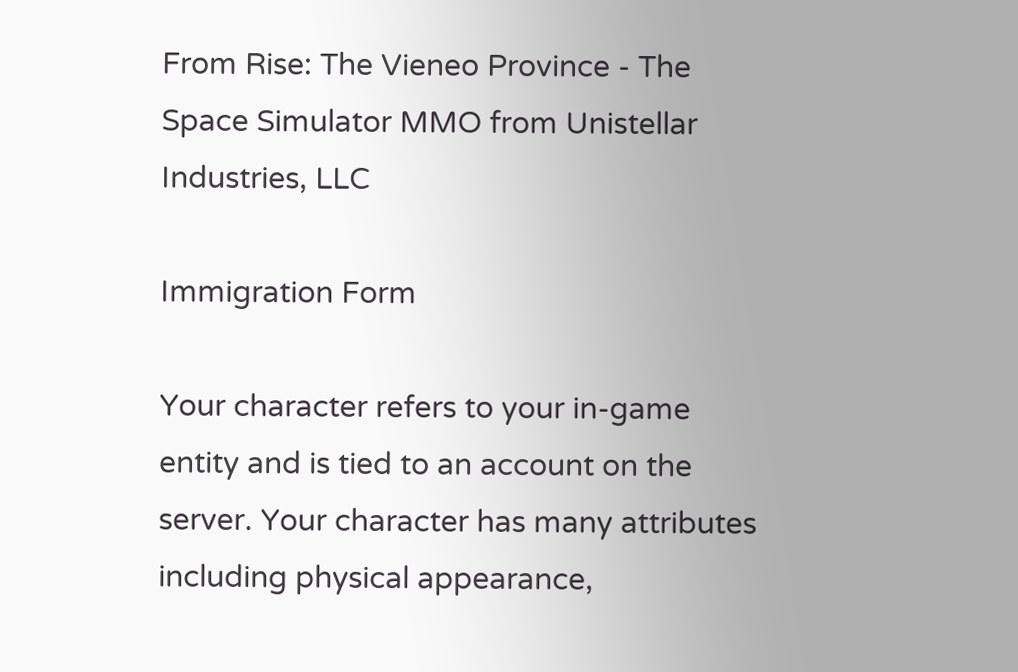From Rise: The Vieneo Province - The Space Simulator MMO from Unistellar Industries, LLC

Immigration Form

Your character refers to your in-game entity and is tied to an account on the server. Your character has many attributes including physical appearance,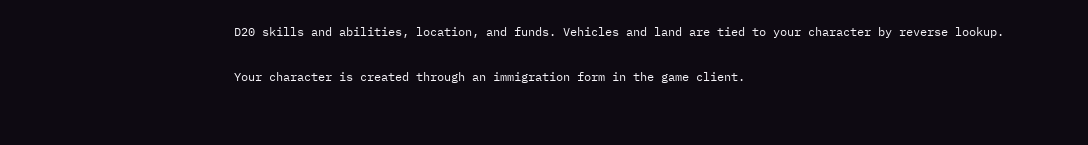D20 skills and abilities, location, and funds. Vehicles and land are tied to your character by reverse lookup.

Your character is created through an immigration form in the game client.